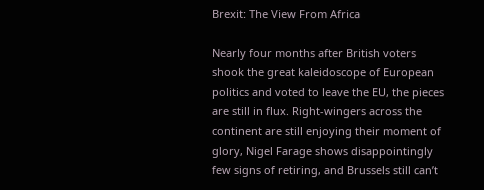Brexit: The View From Africa

Nearly four months after British voters shook the great kaleidoscope of European politics and voted to leave the EU, the pieces are still in flux. Right-wingers across the continent are still enjoying their moment of glory, Nigel Farage shows disappointingly few signs of retiring, and Brussels still can’t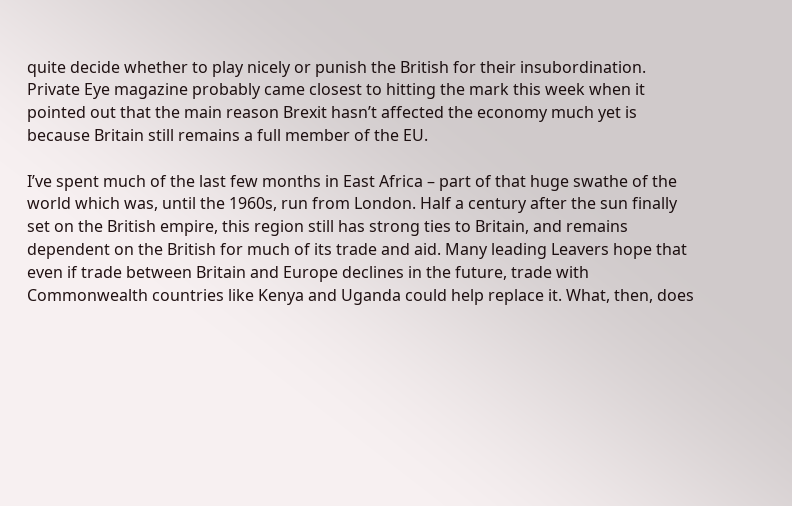quite decide whether to play nicely or punish the British for their insubordination. Private Eye magazine probably came closest to hitting the mark this week when it pointed out that the main reason Brexit hasn’t affected the economy much yet is because Britain still remains a full member of the EU.

I’ve spent much of the last few months in East Africa – part of that huge swathe of the world which was, until the 1960s, run from London. Half a century after the sun finally set on the British empire, this region still has strong ties to Britain, and remains dependent on the British for much of its trade and aid. Many leading Leavers hope that even if trade between Britain and Europe declines in the future, trade with Commonwealth countries like Kenya and Uganda could help replace it. What, then, does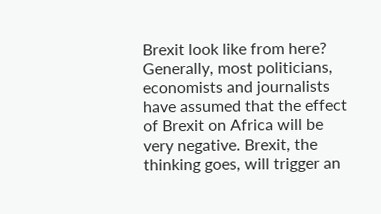Brexit look like from here?
Generally, most politicians, economists and journalists have assumed that the effect of Brexit on Africa will be very negative. Brexit, the thinking goes, will trigger an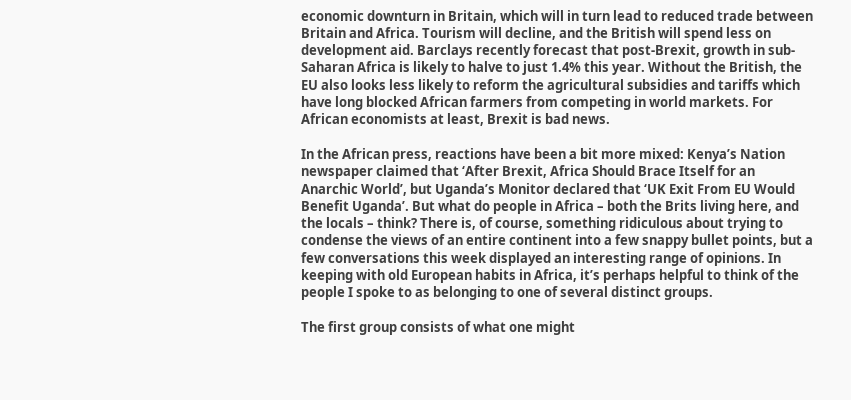economic downturn in Britain, which will in turn lead to reduced trade between Britain and Africa. Tourism will decline, and the British will spend less on development aid. Barclays recently forecast that post-Brexit, growth in sub-Saharan Africa is likely to halve to just 1.4% this year. Without the British, the EU also looks less likely to reform the agricultural subsidies and tariffs which have long blocked African farmers from competing in world markets. For African economists at least, Brexit is bad news.

In the African press, reactions have been a bit more mixed: Kenya’s Nation newspaper claimed that ‘After Brexit, Africa Should Brace Itself for an Anarchic World’, but Uganda’s Monitor declared that ‘UK Exit From EU Would Benefit Uganda’. But what do people in Africa – both the Brits living here, and the locals – think? There is, of course, something ridiculous about trying to condense the views of an entire continent into a few snappy bullet points, but a few conversations this week displayed an interesting range of opinions. In keeping with old European habits in Africa, it’s perhaps helpful to think of the people I spoke to as belonging to one of several distinct groups.

The first group consists of what one might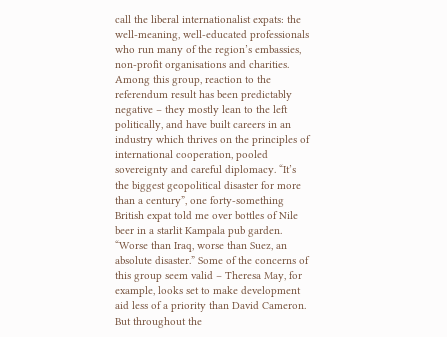call the liberal internationalist expats: the well-meaning, well-educated professionals who run many of the region’s embassies, non-profit organisations and charities. Among this group, reaction to the referendum result has been predictably negative – they mostly lean to the left politically, and have built careers in an industry which thrives on the principles of international cooperation, pooled sovereignty and careful diplomacy. “It’s the biggest geopolitical disaster for more than a century”, one forty-something British expat told me over bottles of Nile beer in a starlit Kampala pub garden. “Worse than Iraq, worse than Suez, an absolute disaster.” Some of the concerns of this group seem valid – Theresa May, for example, looks set to make development aid less of a priority than David Cameron. But throughout the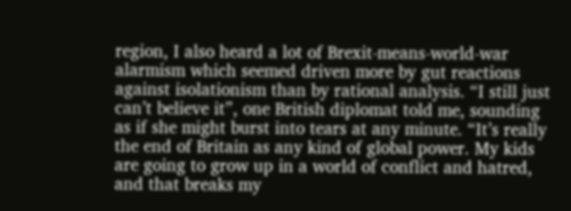region, I also heard a lot of Brexit-means-world-war alarmism which seemed driven more by gut reactions against isolationism than by rational analysis. “I still just can’t believe it”, one British diplomat told me, sounding as if she might burst into tears at any minute. “It’s really the end of Britain as any kind of global power. My kids are going to grow up in a world of conflict and hatred, and that breaks my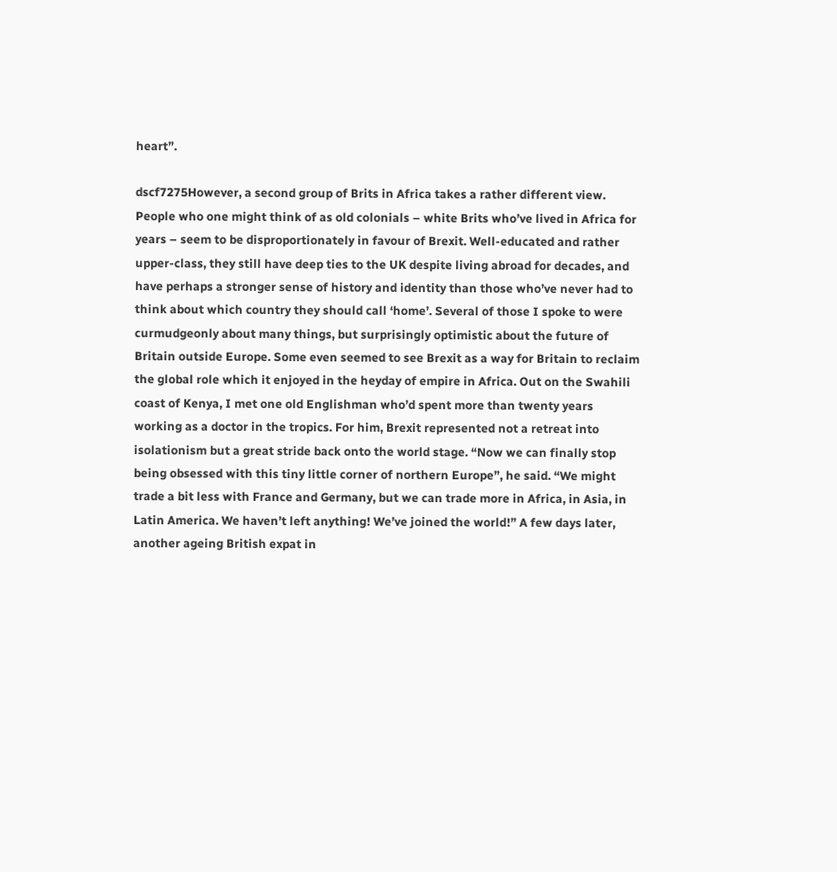heart”.

dscf7275However, a second group of Brits in Africa takes a rather different view. People who one might think of as old colonials – white Brits who’ve lived in Africa for years – seem to be disproportionately in favour of Brexit. Well-educated and rather upper-class, they still have deep ties to the UK despite living abroad for decades, and have perhaps a stronger sense of history and identity than those who’ve never had to think about which country they should call ‘home’. Several of those I spoke to were curmudgeonly about many things, but surprisingly optimistic about the future of Britain outside Europe. Some even seemed to see Brexit as a way for Britain to reclaim the global role which it enjoyed in the heyday of empire in Africa. Out on the Swahili coast of Kenya, I met one old Englishman who’d spent more than twenty years working as a doctor in the tropics. For him, Brexit represented not a retreat into isolationism but a great stride back onto the world stage. “Now we can finally stop being obsessed with this tiny little corner of northern Europe”, he said. “We might trade a bit less with France and Germany, but we can trade more in Africa, in Asia, in Latin America. We haven’t left anything! We’ve joined the world!” A few days later, another ageing British expat in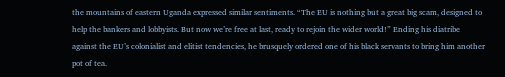the mountains of eastern Uganda expressed similar sentiments. “The EU is nothing but a great big scam, designed to help the bankers and lobbyists. But now we’re free at last, ready to rejoin the wider world!” Ending his diatribe against the EU’s colonialist and elitist tendencies, he brusquely ordered one of his black servants to bring him another pot of tea.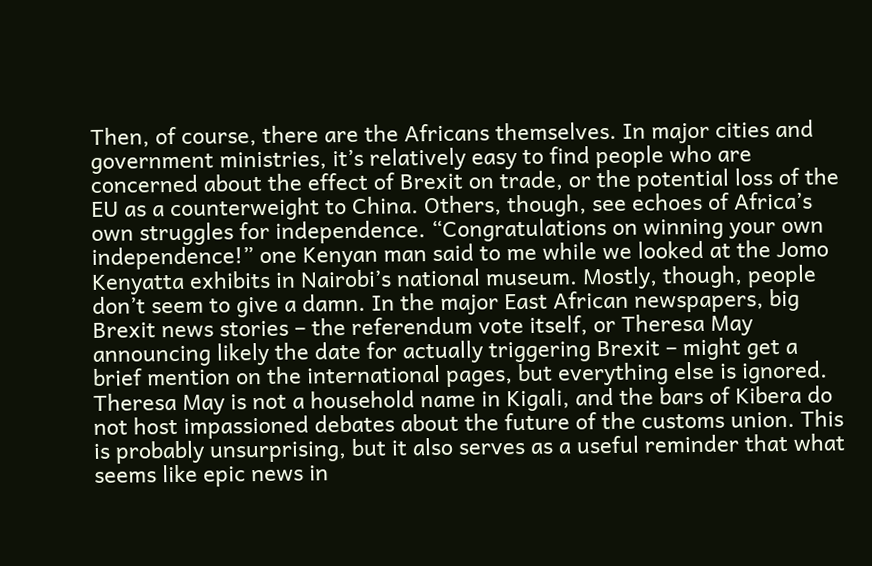Then, of course, there are the Africans themselves. In major cities and government ministries, it’s relatively easy to find people who are concerned about the effect of Brexit on trade, or the potential loss of the EU as a counterweight to China. Others, though, see echoes of Africa’s own struggles for independence. “Congratulations on winning your own independence!” one Kenyan man said to me while we looked at the Jomo Kenyatta exhibits in Nairobi’s national museum. Mostly, though, people don’t seem to give a damn. In the major East African newspapers, big Brexit news stories – the referendum vote itself, or Theresa May announcing likely the date for actually triggering Brexit – might get a brief mention on the international pages, but everything else is ignored. Theresa May is not a household name in Kigali, and the bars of Kibera do not host impassioned debates about the future of the customs union. This is probably unsurprising, but it also serves as a useful reminder that what seems like epic news in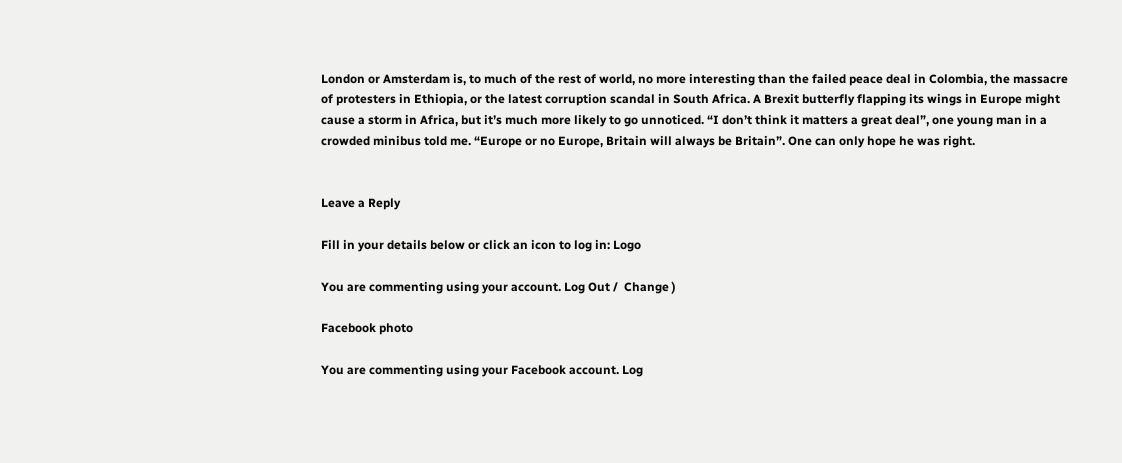London or Amsterdam is, to much of the rest of world, no more interesting than the failed peace deal in Colombia, the massacre of protesters in Ethiopia, or the latest corruption scandal in South Africa. A Brexit butterfly flapping its wings in Europe might cause a storm in Africa, but it’s much more likely to go unnoticed. “I don’t think it matters a great deal”, one young man in a crowded minibus told me. “Europe or no Europe, Britain will always be Britain”. One can only hope he was right.


Leave a Reply

Fill in your details below or click an icon to log in: Logo

You are commenting using your account. Log Out /  Change )

Facebook photo

You are commenting using your Facebook account. Log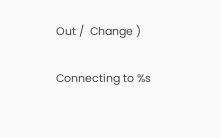Out /  Change )

Connecting to %s